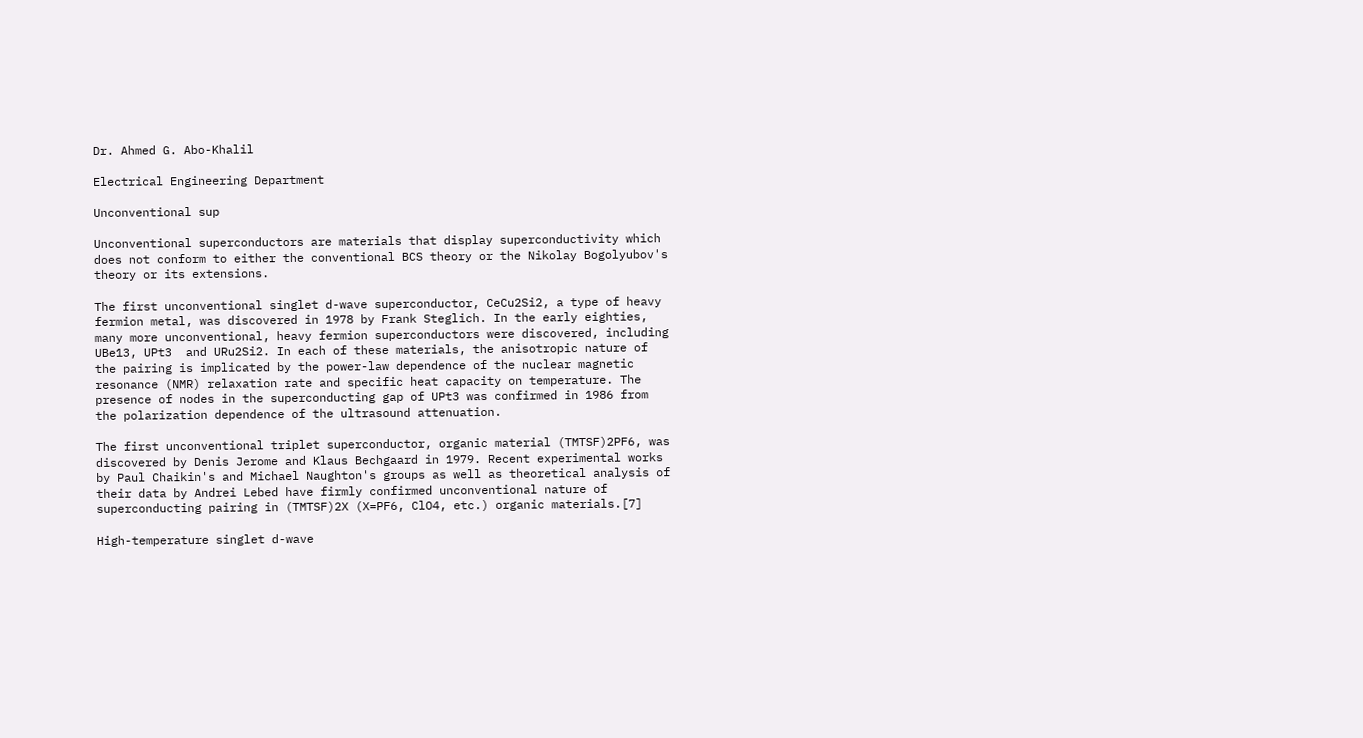Dr. Ahmed G. Abo-Khalil

Electrical Engineering Department

Unconventional sup

Unconventional superconductors are materials that display superconductivity which does not conform to either the conventional BCS theory or the Nikolay Bogolyubov's theory or its extensions.

The first unconventional singlet d-wave superconductor, CeCu2Si2, a type of heavy fermion metal, was discovered in 1978 by Frank Steglich. In the early eighties, many more unconventional, heavy fermion superconductors were discovered, including UBe13, UPt3  and URu2Si2. In each of these materials, the anisotropic nature of the pairing is implicated by the power-law dependence of the nuclear magnetic resonance (NMR) relaxation rate and specific heat capacity on temperature. The presence of nodes in the superconducting gap of UPt3 was confirmed in 1986 from the polarization dependence of the ultrasound attenuation.

The first unconventional triplet superconductor, organic material (TMTSF)2PF6, was discovered by Denis Jerome and Klaus Bechgaard in 1979. Recent experimental works by Paul Chaikin's and Michael Naughton's groups as well as theoretical analysis of their data by Andrei Lebed have firmly confirmed unconventional nature of superconducting pairing in (TMTSF)2X (X=PF6, ClO4, etc.) organic materials.[7]

High-temperature singlet d-wave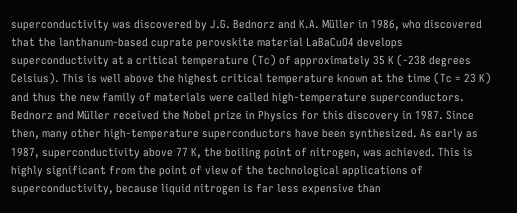superconductivity was discovered by J.G. Bednorz and K.A. Müller in 1986, who discovered that the lanthanum-based cuprate perovskite material LaBaCuO4 develops superconductivity at a critical temperature (Tc) of approximately 35 K (-238 degrees Celsius). This is well above the highest critical temperature known at the time (Tc = 23 K) and thus the new family of materials were called high-temperature superconductors. Bednorz and Müller received the Nobel prize in Physics for this discovery in 1987. Since then, many other high-temperature superconductors have been synthesized. As early as 1987, superconductivity above 77 K, the boiling point of nitrogen, was achieved. This is highly significant from the point of view of the technological applications of superconductivity, because liquid nitrogen is far less expensive than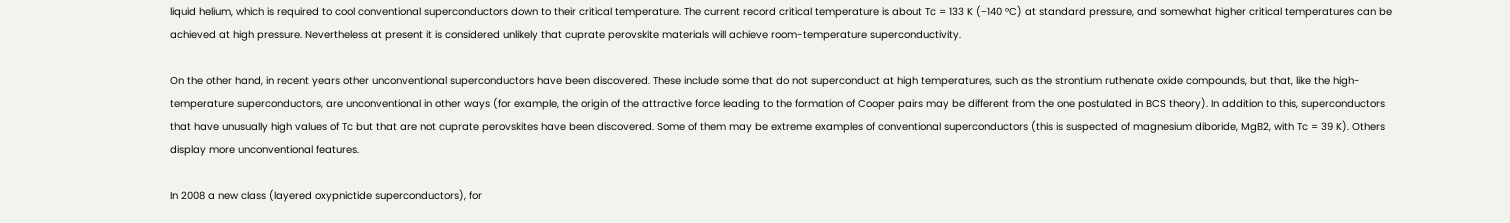liquid helium, which is required to cool conventional superconductors down to their critical temperature. The current record critical temperature is about Tc = 133 K (−140 °C) at standard pressure, and somewhat higher critical temperatures can be achieved at high pressure. Nevertheless at present it is considered unlikely that cuprate perovskite materials will achieve room-temperature superconductivity.

On the other hand, in recent years other unconventional superconductors have been discovered. These include some that do not superconduct at high temperatures, such as the strontium ruthenate oxide compounds, but that, like the high-temperature superconductors, are unconventional in other ways (for example, the origin of the attractive force leading to the formation of Cooper pairs may be different from the one postulated in BCS theory). In addition to this, superconductors that have unusually high values of Tc but that are not cuprate perovskites have been discovered. Some of them may be extreme examples of conventional superconductors (this is suspected of magnesium diboride, MgB2, with Tc = 39 K). Others display more unconventional features.

In 2008 a new class (layered oxypnictide superconductors), for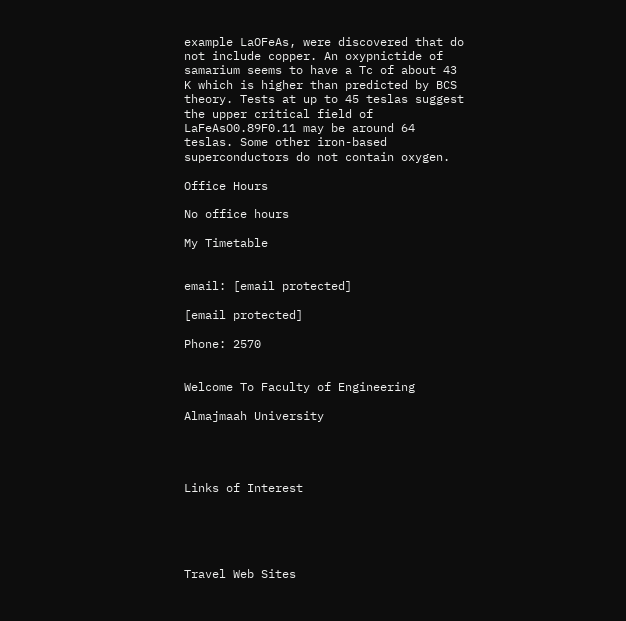example LaOFeAs, were discovered that do not include copper. An oxypnictide of samarium seems to have a Tc of about 43 K which is higher than predicted by BCS theory. Tests at up to 45 teslas suggest the upper critical field of LaFeAsO0.89F0.11 may be around 64 teslas. Some other iron-based superconductors do not contain oxygen.

Office Hours

No office hours

My Timetable


email: [email protected]

[email protected]

Phone: 2570


Welcome To Faculty of Engineering

Almajmaah University




Links of Interest





Travel Web Sites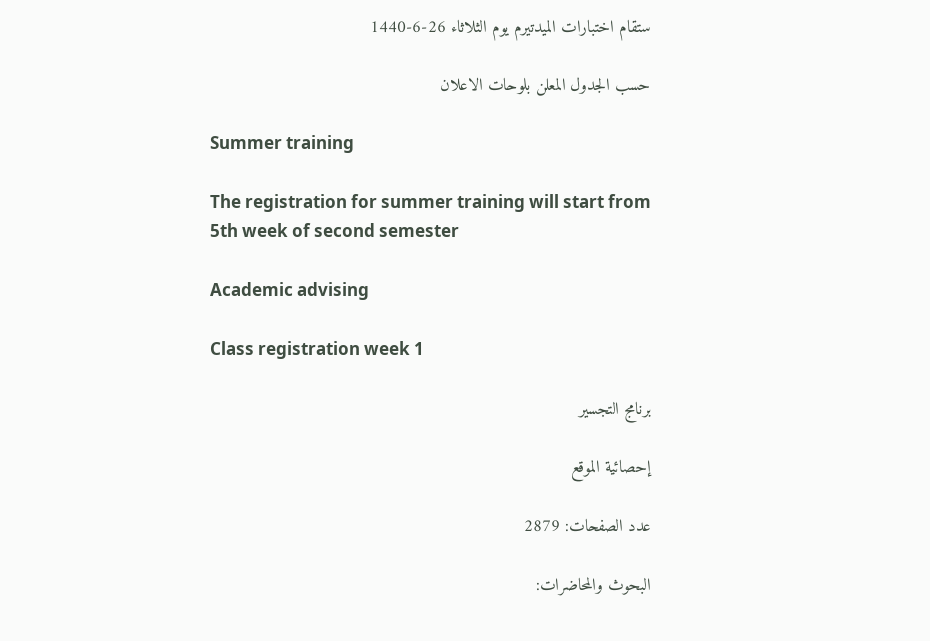ستقام اختبارات الميدتيرم يوم الثلاثاء 26-6-1440

حسب الجدول المعلن بلوحات الاعلان

Summer training

The registration for summer training will start from 5th week of second semester

Academic advising

Class registration week 1

برنامج التجسير

إحصائية الموقع

عدد الصفحات: 2879

البحوث والمحاضرات: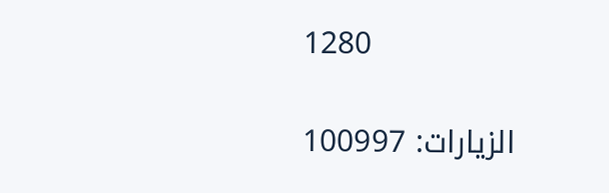1280

الزيارات: 100997